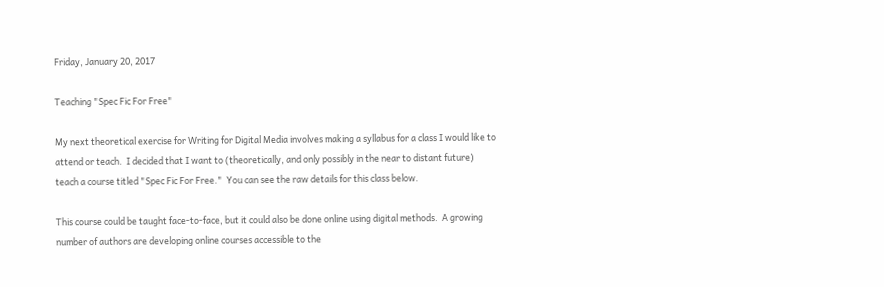Friday, January 20, 2017

Teaching "Spec Fic For Free"

My next theoretical exercise for Writing for Digital Media involves making a syllabus for a class I would like to attend or teach.  I decided that I want to (theoretically, and only possibly in the near to distant future) teach a course titled "Spec Fic For Free."  You can see the raw details for this class below.

This course could be taught face-to-face, but it could also be done online using digital methods.  A growing number of authors are developing online courses accessible to the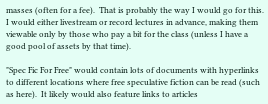masses (often for a fee).  That is probably the way I would go for this.  I would either livestream or record lectures in advance, making them viewable only by those who pay a bit for the class (unless I have a good pool of assets by that time).

"Spec Fic For Free" would contain lots of documents with hyperlinks to different locations where free speculative fiction can be read (such as here).  It likely would also feature links to articles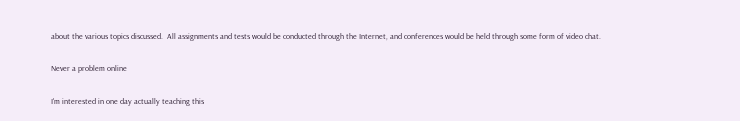about the various topics discussed.  All assignments and tests would be conducted through the Internet, and conferences would be held through some form of video chat.

Never a problem online

I'm interested in one day actually teaching this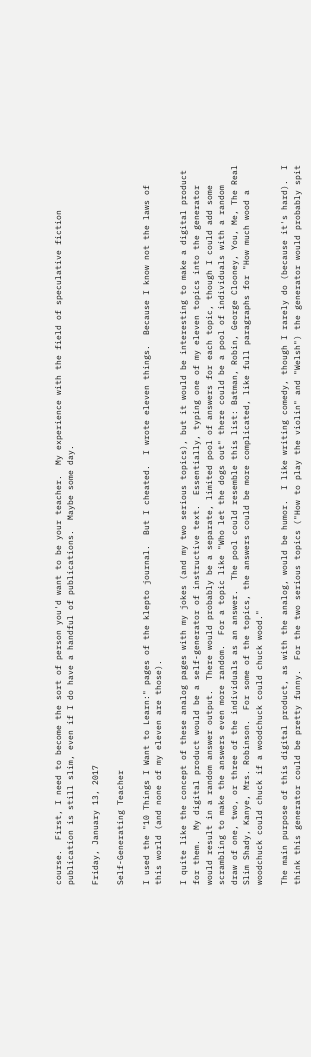course.  First, I need to become the sort of person you'd want to be your teacher.  My experience with the field of speculative fiction publication is still slim, even if I do have a handful of publications.  Maybe some day.

Friday, January 13, 2017

Self-Generating Teacher

I used the "10 Things I Want to Learn:" pages of the klepto journal.  But I cheated.  I wrote eleven things.  Because I know not the laws of this world (and none of my eleven are those).

I quite like the concept of these analog pages with my jokes (and my two serious topics), but it would be interesting to make a digital product for them.  My digital product would be a self-generator of instructive text.  Essentially, typing one of my eleven topics into the generator would result in a random answer output.  There would probably be a separate, limited pool of answers for each topic, though I could add some scrambling to make the answers even more random.  For a topic like "Who let the dogs out" there could be a pool of individuals with a random draw of one, two, or three of the individuals as an answer.  The pool could resemble this list: Batman, Robin, George Clooney, You, Me, The Real Slim Shady, Kanye, Mrs. Robinson.  For some of the topics, the answers could be more complicated, like full paragraphs for "How much wood a woodchuck could chuck if a woodchuck could chuck wood."

The main purpose of this digital product, as with the analog, would be humor.  I like writing comedy, though I rarely do (because it's hard).  I think this generator could be pretty funny.  For the two serious topics ("How to play the violin" and "Welsh") the generator would probably spit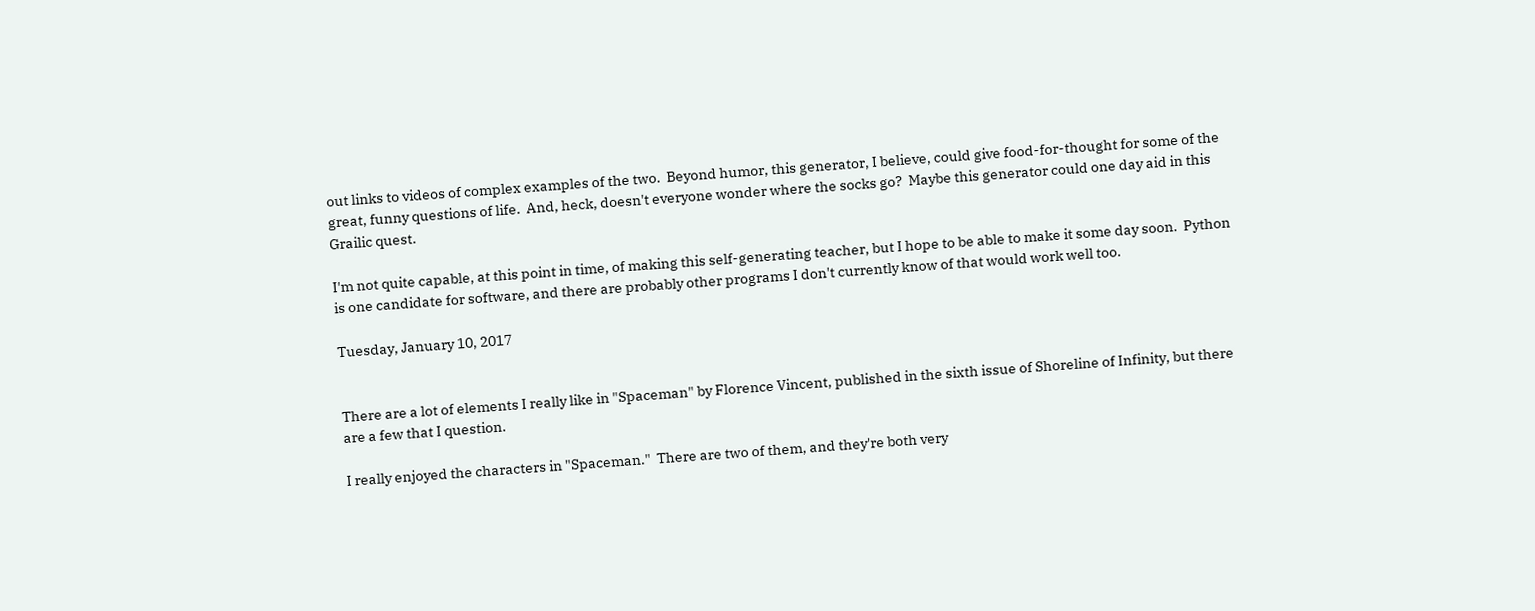out links to videos of complex examples of the two.  Beyond humor, this generator, I believe, could give food-for-thought for some of the great, funny questions of life.  And, heck, doesn't everyone wonder where the socks go?  Maybe this generator could one day aid in this Grailic quest.

I'm not quite capable, at this point in time, of making this self-generating teacher, but I hope to be able to make it some day soon.  Python is one candidate for software, and there are probably other programs I don't currently know of that would work well too.

Tuesday, January 10, 2017


There are a lot of elements I really like in "Spaceman" by Florence Vincent, published in the sixth issue of Shoreline of Infinity, but there are a few that I question.

I really enjoyed the characters in "Spaceman."  There are two of them, and they're both very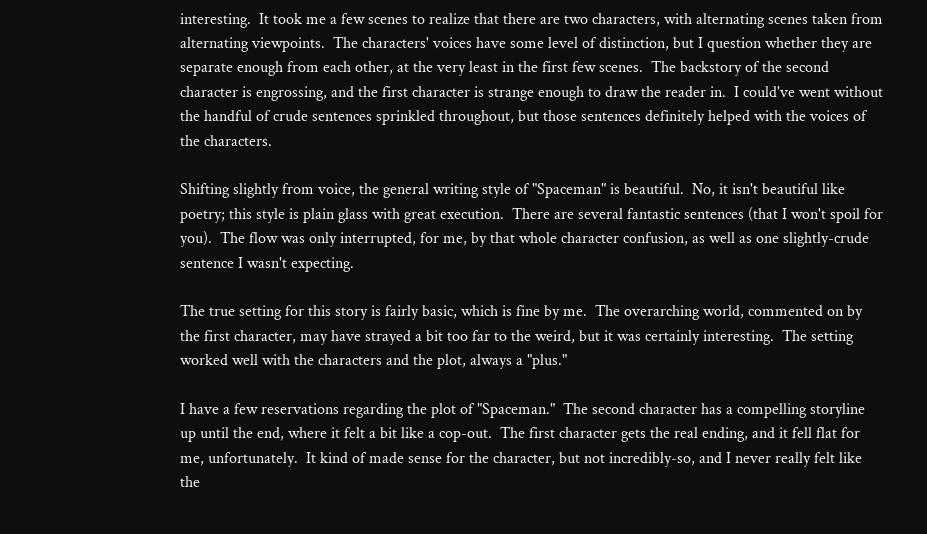interesting.  It took me a few scenes to realize that there are two characters, with alternating scenes taken from alternating viewpoints.  The characters' voices have some level of distinction, but I question whether they are separate enough from each other, at the very least in the first few scenes.  The backstory of the second character is engrossing, and the first character is strange enough to draw the reader in.  I could've went without the handful of crude sentences sprinkled throughout, but those sentences definitely helped with the voices of the characters.

Shifting slightly from voice, the general writing style of "Spaceman" is beautiful.  No, it isn't beautiful like poetry; this style is plain glass with great execution.  There are several fantastic sentences (that I won't spoil for you).  The flow was only interrupted, for me, by that whole character confusion, as well as one slightly-crude sentence I wasn't expecting.

The true setting for this story is fairly basic, which is fine by me.  The overarching world, commented on by the first character, may have strayed a bit too far to the weird, but it was certainly interesting.  The setting worked well with the characters and the plot, always a "plus."

I have a few reservations regarding the plot of "Spaceman."  The second character has a compelling storyline up until the end, where it felt a bit like a cop-out.  The first character gets the real ending, and it fell flat for me, unfortunately.  It kind of made sense for the character, but not incredibly-so, and I never really felt like the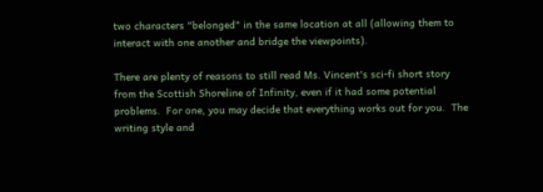two characters "belonged" in the same location at all (allowing them to interact with one another and bridge the viewpoints).

There are plenty of reasons to still read Ms. Vincent's sci-fi short story from the Scottish Shoreline of Infinity, even if it had some potential problems.  For one, you may decide that everything works out for you.  The writing style and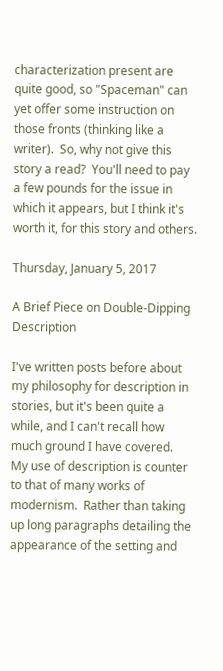characterization present are quite good, so "Spaceman" can yet offer some instruction on those fronts (thinking like a writer).  So, why not give this story a read?  You'll need to pay a few pounds for the issue in which it appears, but I think it's worth it, for this story and others.

Thursday, January 5, 2017

A Brief Piece on Double-Dipping Description

I've written posts before about my philosophy for description in stories, but it's been quite a while, and I can't recall how much ground I have covered.  My use of description is counter to that of many works of modernism.  Rather than taking up long paragraphs detailing the appearance of the setting and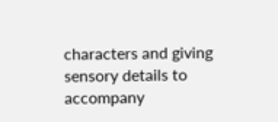characters and giving sensory details to accompany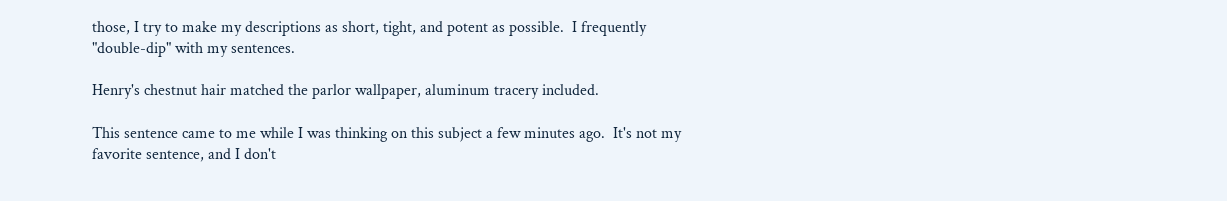those, I try to make my descriptions as short, tight, and potent as possible.  I frequently "double-dip" with my sentences.

Henry's chestnut hair matched the parlor wallpaper, aluminum tracery included.

This sentence came to me while I was thinking on this subject a few minutes ago.  It's not my favorite sentence, and I don't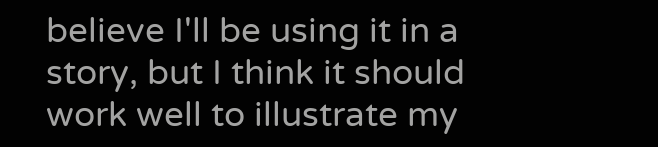believe I'll be using it in a story, but I think it should work well to illustrate my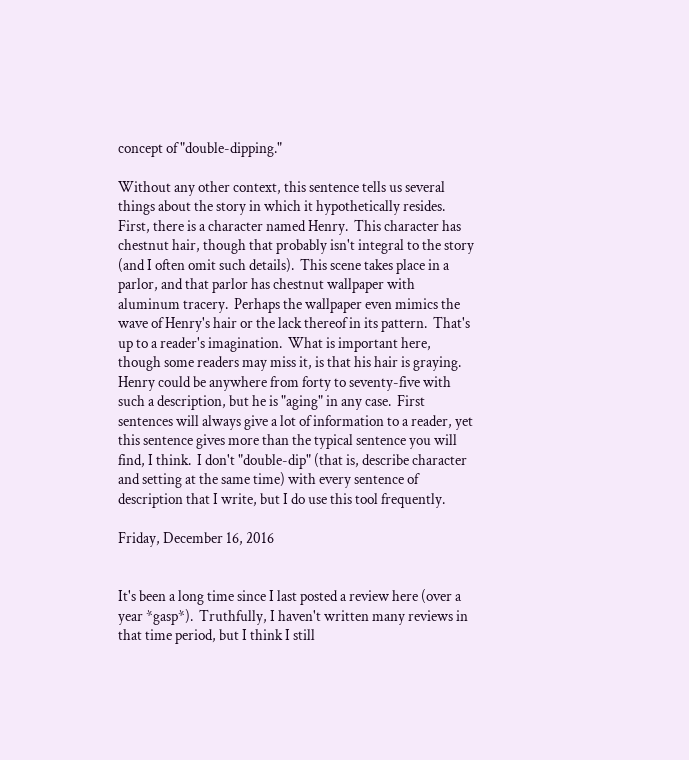concept of "double-dipping."

Without any other context, this sentence tells us several things about the story in which it hypothetically resides.  First, there is a character named Henry.  This character has chestnut hair, though that probably isn't integral to the story (and I often omit such details).  This scene takes place in a parlor, and that parlor has chestnut wallpaper with aluminum tracery.  Perhaps the wallpaper even mimics the wave of Henry's hair or the lack thereof in its pattern.  That's up to a reader's imagination.  What is important here, though some readers may miss it, is that his hair is graying.  Henry could be anywhere from forty to seventy-five with such a description, but he is "aging" in any case.  First sentences will always give a lot of information to a reader, yet this sentence gives more than the typical sentence you will find, I think.  I don't "double-dip" (that is, describe character and setting at the same time) with every sentence of description that I write, but I do use this tool frequently.

Friday, December 16, 2016


It's been a long time since I last posted a review here (over a year *gasp*).  Truthfully, I haven't written many reviews in that time period, but I think I still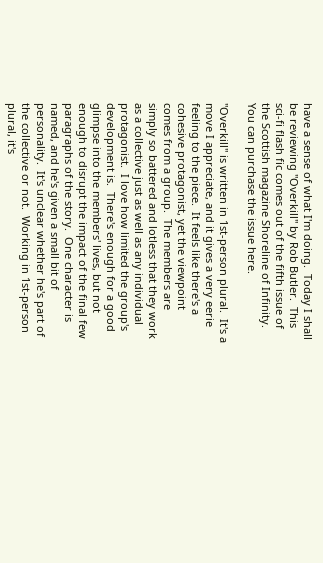have a sense of what I'm doing.  Today I shall be reviewing "Overkill" by Rob Butler.  This sci-fi flash fic comes out of the fifth issue of the Scottish magazine Shoreline of Infinity.  You can purchase the issue here.

"Overkill" is written in 1st-person plural.  It's a move I appreciate, and it gives a very eerie feeling to the piece.  It feels like there's a cohesive protagonist, yet the viewpoint comes from a group.  The members are simply so battered and lotless that they work as a collective just as well as any individual protagonist.  I love how limited the group's development is.  There's enough for a good glimpse into the members' lives, but not enough to disrupt the impact of the final few paragraphs of the story.  One character is named, and he's given a small bit of personality.  It's unclear whether he's part of the collective or not.  Working in 1st-person plural, it's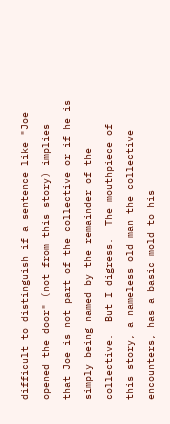difficult to distinguish if a sentence like "Joe opened the door" (not from this story) implies that Joe is not part of the collective or if he is simply being named by the remainder of the collective.  But I digress.  The mouthpiece of this story, a nameless old man the collective encounters, has a basic mold to his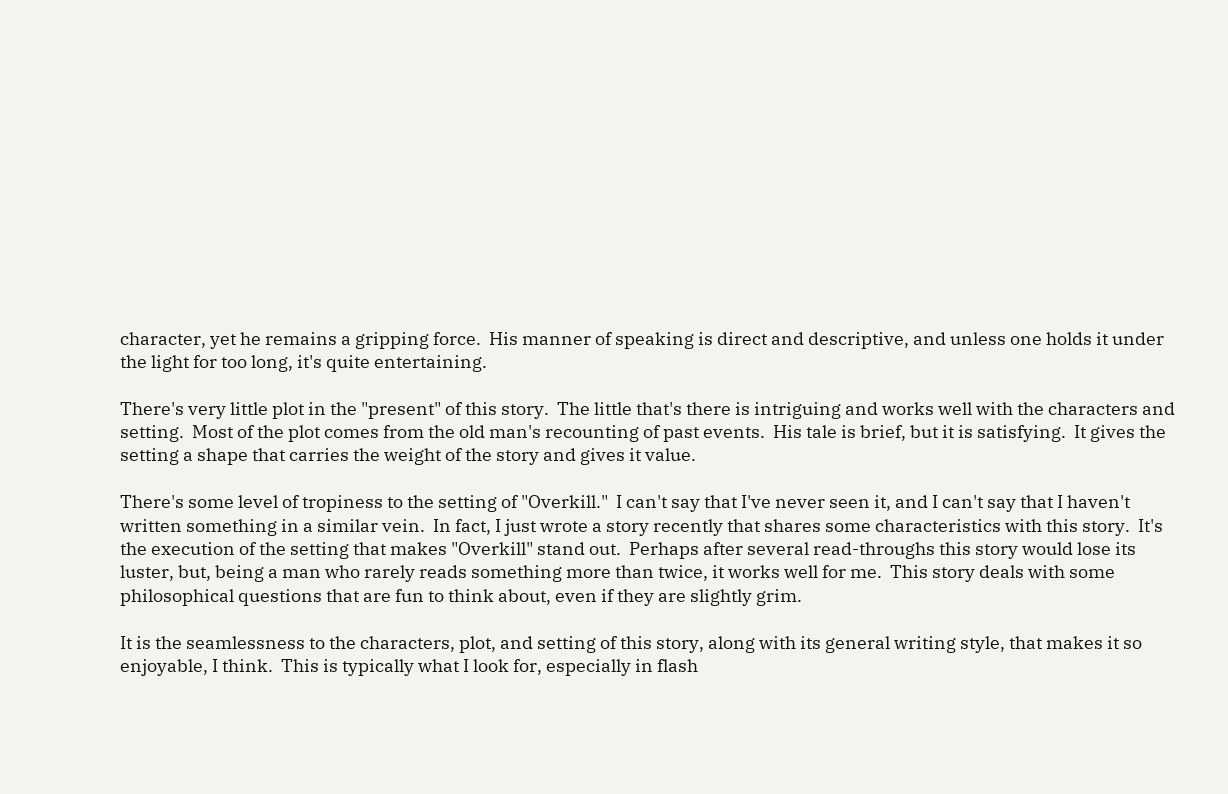character, yet he remains a gripping force.  His manner of speaking is direct and descriptive, and unless one holds it under the light for too long, it's quite entertaining.

There's very little plot in the "present" of this story.  The little that's there is intriguing and works well with the characters and setting.  Most of the plot comes from the old man's recounting of past events.  His tale is brief, but it is satisfying.  It gives the setting a shape that carries the weight of the story and gives it value.

There's some level of tropiness to the setting of "Overkill."  I can't say that I've never seen it, and I can't say that I haven't written something in a similar vein.  In fact, I just wrote a story recently that shares some characteristics with this story.  It's the execution of the setting that makes "Overkill" stand out.  Perhaps after several read-throughs this story would lose its luster, but, being a man who rarely reads something more than twice, it works well for me.  This story deals with some philosophical questions that are fun to think about, even if they are slightly grim.

It is the seamlessness to the characters, plot, and setting of this story, along with its general writing style, that makes it so enjoyable, I think.  This is typically what I look for, especially in flash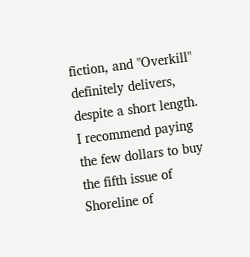fiction, and "Overkill" definitely delivers, despite a short length.  I recommend paying the few dollars to buy the fifth issue of Shoreline of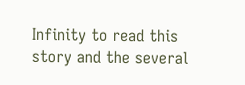Infinity to read this story and the several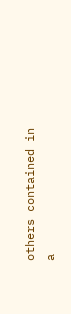others contained in a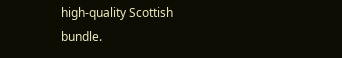high-quality Scottish bundle.